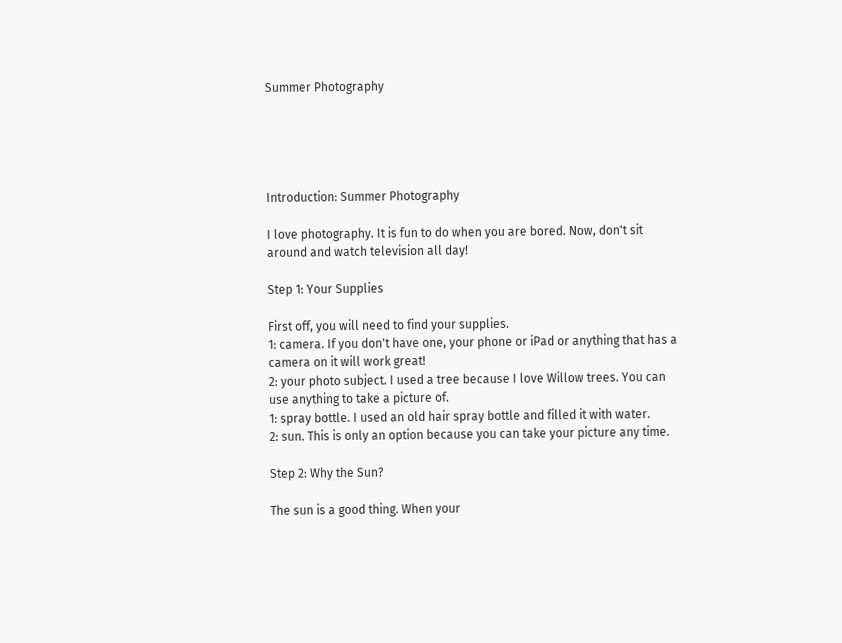Summer Photography





Introduction: Summer Photography

I love photography. It is fun to do when you are bored. Now, don't sit around and watch television all day!

Step 1: Your Supplies

First off, you will need to find your supplies.
1: camera. If you don't have one, your phone or iPad or anything that has a camera on it will work great!
2: your photo subject. I used a tree because I love Willow trees. You can use anything to take a picture of.
1: spray bottle. I used an old hair spray bottle and filled it with water.
2: sun. This is only an option because you can take your picture any time.

Step 2: Why the Sun?

The sun is a good thing. When your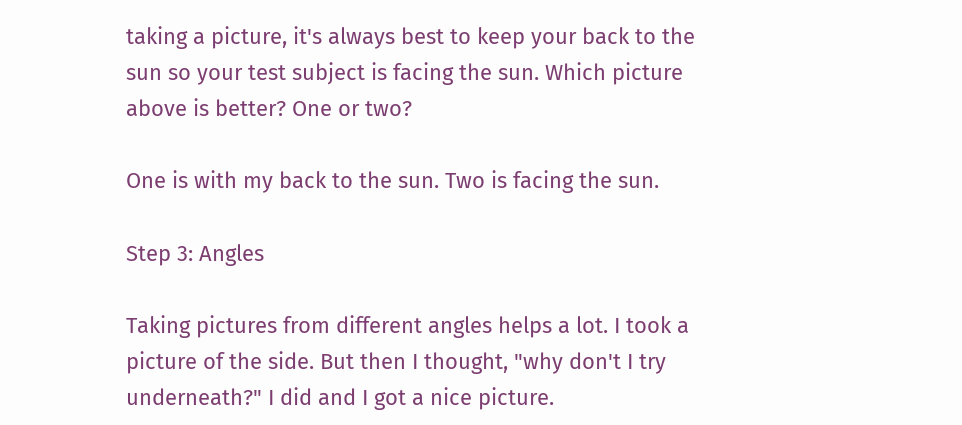taking a picture, it's always best to keep your back to the sun so your test subject is facing the sun. Which picture above is better? One or two?

One is with my back to the sun. Two is facing the sun.

Step 3: Angles

Taking pictures from different angles helps a lot. I took a picture of the side. But then I thought, "why don't I try underneath?" I did and I got a nice picture.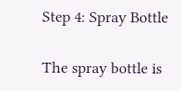Step 4: Spray Bottle

The spray bottle is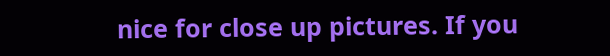nice for close up pictures. If you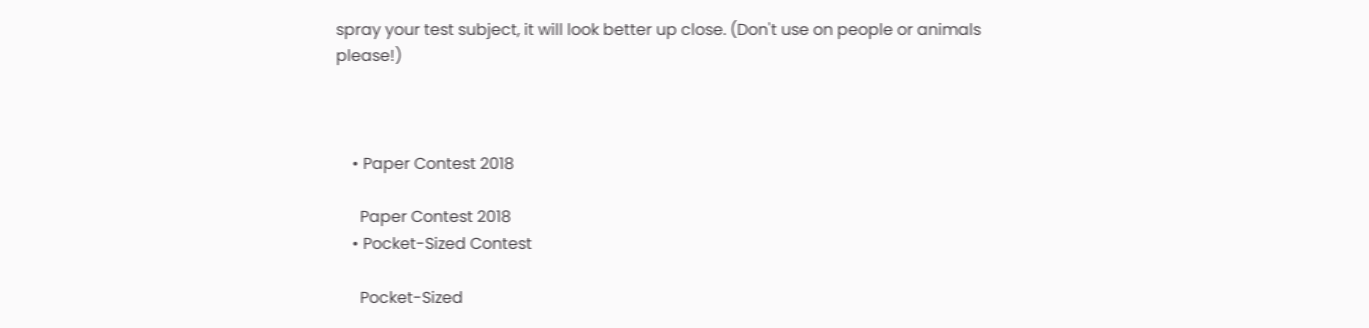spray your test subject, it will look better up close. (Don't use on people or animals please!)



    • Paper Contest 2018

      Paper Contest 2018
    • Pocket-Sized Contest

      Pocket-Sized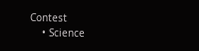Contest
    • Science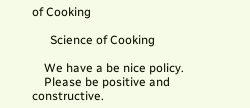of Cooking

      Science of Cooking

    We have a be nice policy.
    Please be positive and constructive.